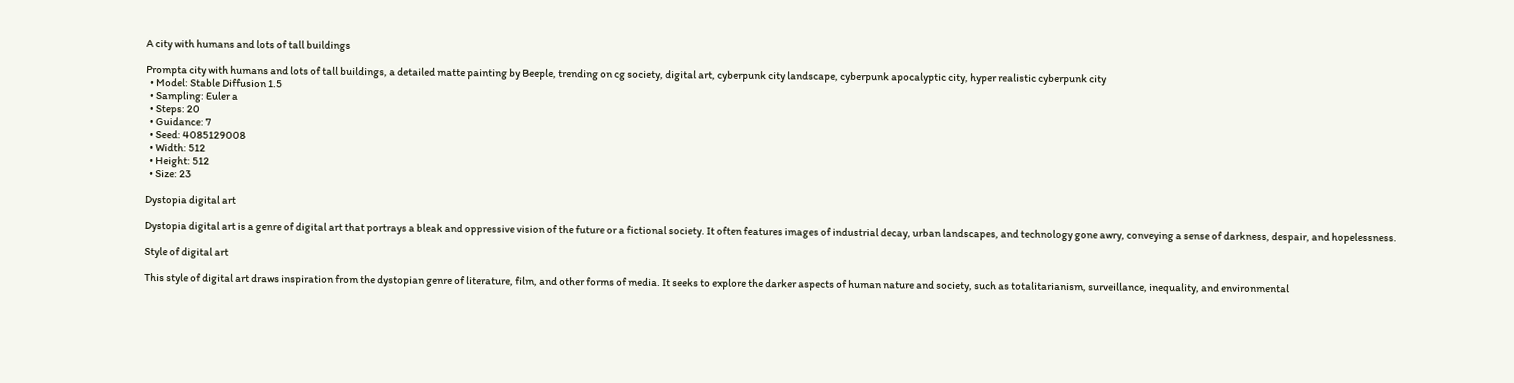A city with humans and lots of tall buildings

Prompta city with humans and lots of tall buildings, a detailed matte painting by Beeple, trending on cg society, digital art, cyberpunk city landscape, cyberpunk apocalyptic city, hyper realistic cyberpunk city
  • Model: Stable Diffusion 1.5
  • Sampling: Euler a
  • Steps: 20
  • Guidance: 7
  • Seed: 4085129008
  • Width: 512
  • Height: 512
  • Size: 23

Dystopia digital art

Dystopia digital art is a genre of digital art that portrays a bleak and oppressive vision of the future or a fictional society. It often features images of industrial decay, urban landscapes, and technology gone awry, conveying a sense of darkness, despair, and hopelessness.

Style of digital art

This style of digital art draws inspiration from the dystopian genre of literature, film, and other forms of media. It seeks to explore the darker aspects of human nature and society, such as totalitarianism, surveillance, inequality, and environmental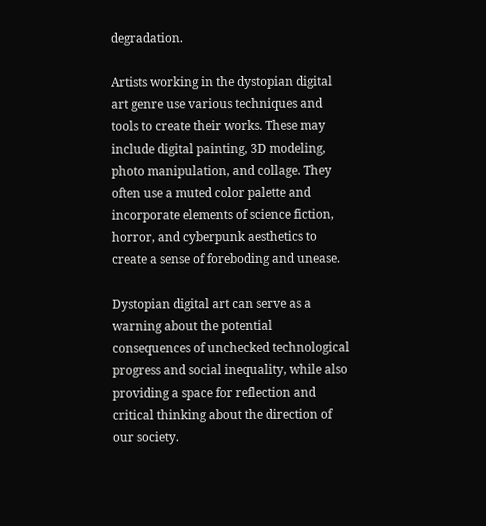degradation.

Artists working in the dystopian digital art genre use various techniques and tools to create their works. These may include digital painting, 3D modeling, photo manipulation, and collage. They often use a muted color palette and incorporate elements of science fiction, horror, and cyberpunk aesthetics to create a sense of foreboding and unease.

Dystopian digital art can serve as a warning about the potential consequences of unchecked technological progress and social inequality, while also providing a space for reflection and critical thinking about the direction of our society.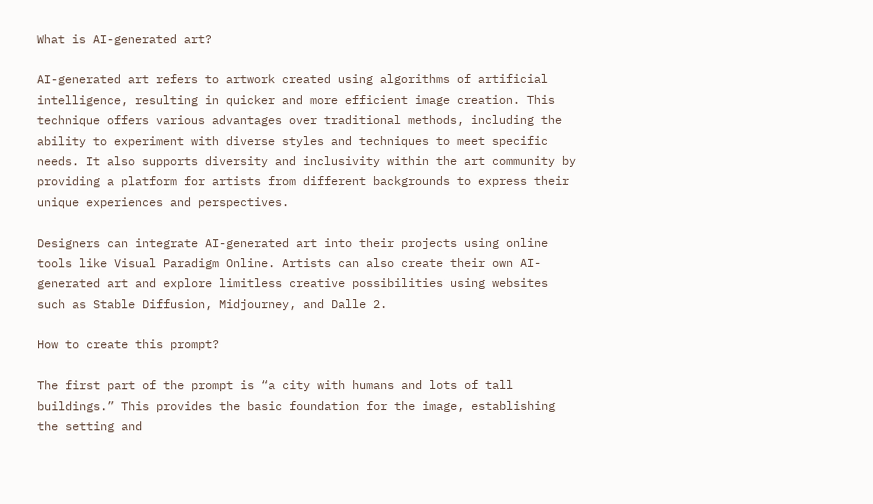What is AI-generated art?

AI-generated art refers to artwork created using algorithms of artificial intelligence, resulting in quicker and more efficient image creation. This technique offers various advantages over traditional methods, including the ability to experiment with diverse styles and techniques to meet specific needs. It also supports diversity and inclusivity within the art community by providing a platform for artists from different backgrounds to express their unique experiences and perspectives.

Designers can integrate AI-generated art into their projects using online tools like Visual Paradigm Online. Artists can also create their own AI-generated art and explore limitless creative possibilities using websites such as Stable Diffusion, Midjourney, and Dalle 2.

How to create this prompt?

The first part of the prompt is “a city with humans and lots of tall buildings.” This provides the basic foundation for the image, establishing the setting and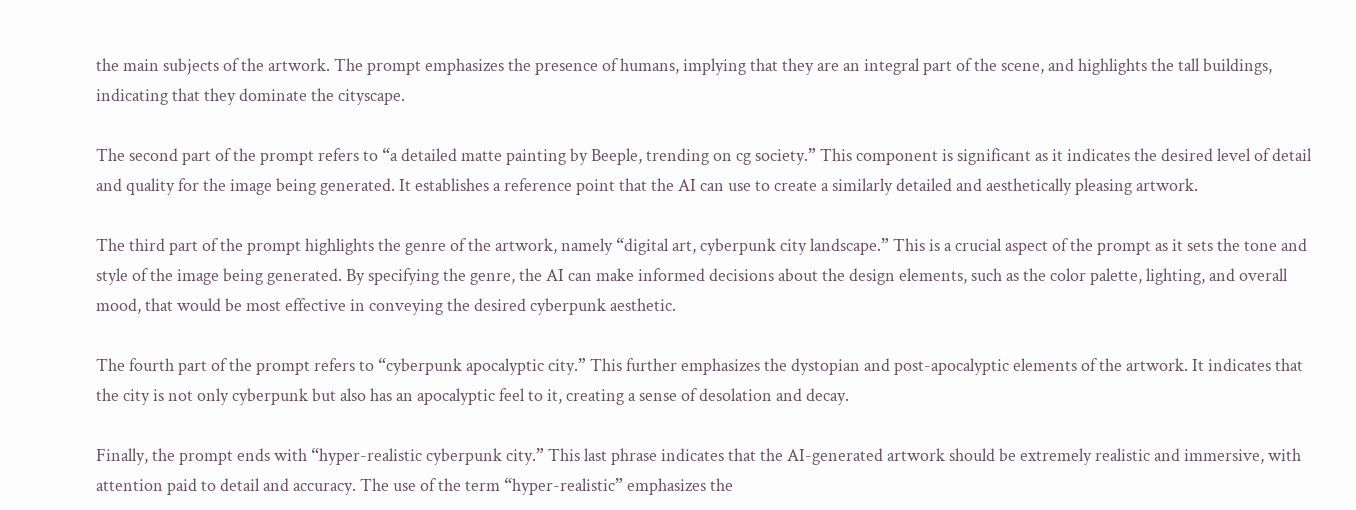the main subjects of the artwork. The prompt emphasizes the presence of humans, implying that they are an integral part of the scene, and highlights the tall buildings, indicating that they dominate the cityscape.

The second part of the prompt refers to “a detailed matte painting by Beeple, trending on cg society.” This component is significant as it indicates the desired level of detail and quality for the image being generated. It establishes a reference point that the AI can use to create a similarly detailed and aesthetically pleasing artwork.

The third part of the prompt highlights the genre of the artwork, namely “digital art, cyberpunk city landscape.” This is a crucial aspect of the prompt as it sets the tone and style of the image being generated. By specifying the genre, the AI can make informed decisions about the design elements, such as the color palette, lighting, and overall mood, that would be most effective in conveying the desired cyberpunk aesthetic.

The fourth part of the prompt refers to “cyberpunk apocalyptic city.” This further emphasizes the dystopian and post-apocalyptic elements of the artwork. It indicates that the city is not only cyberpunk but also has an apocalyptic feel to it, creating a sense of desolation and decay.

Finally, the prompt ends with “hyper-realistic cyberpunk city.” This last phrase indicates that the AI-generated artwork should be extremely realistic and immersive, with attention paid to detail and accuracy. The use of the term “hyper-realistic” emphasizes the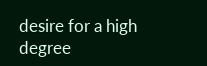desire for a high degree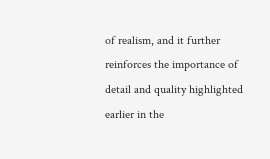of realism, and it further reinforces the importance of detail and quality highlighted earlier in the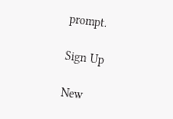prompt.

Sign Up

New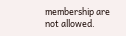membership are not allowed.